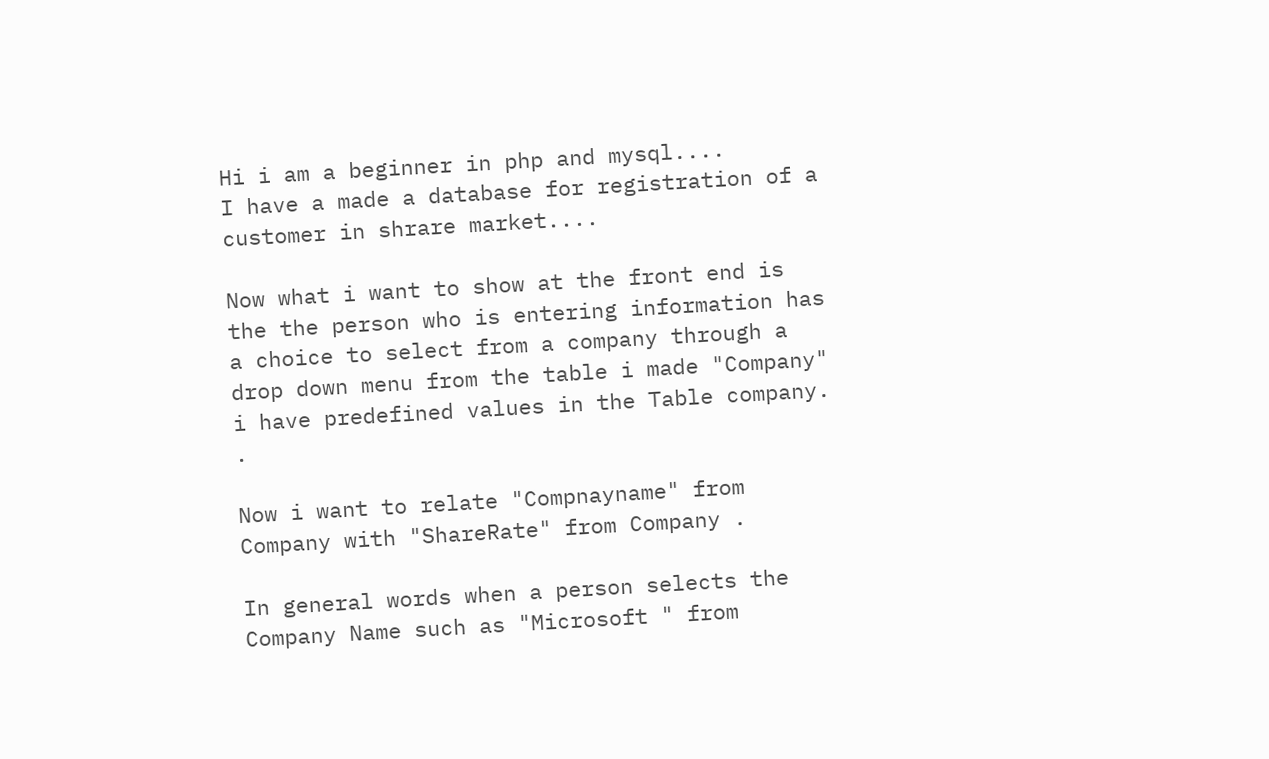Hi i am a beginner in php and mysql....
I have a made a database for registration of a customer in shrare market....

Now what i want to show at the front end is the the person who is entering information has a choice to select from a company through a drop down menu from the table i made "Company" i have predefined values in the Table company. .

Now i want to relate "Compnayname" from Company with "ShareRate" from Company .

In general words when a person selects the Company Name such as "Microsoft " from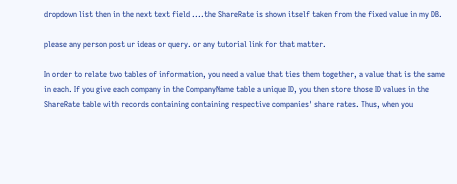dropdown list then in the next text field ....the ShareRate is shown itself taken from the fixed value in my DB.

please any person post ur ideas or query. or any tutorial link for that matter.

In order to relate two tables of information, you need a value that ties them together, a value that is the same in each. If you give each company in the CompanyName table a unique ID, you then store those ID values in the ShareRate table with records containing containing respective companies' share rates. Thus, when you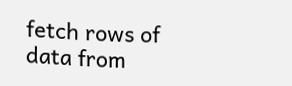fetch rows of data from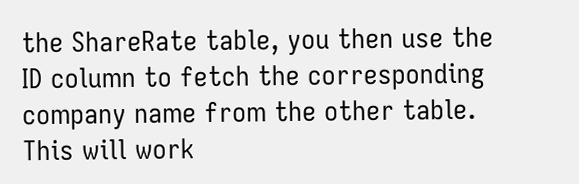the ShareRate table, you then use the ID column to fetch the corresponding company name from the other table. This will work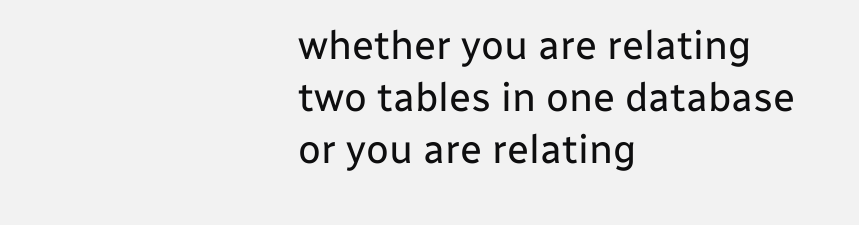whether you are relating two tables in one database or you are relating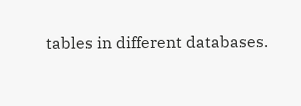tables in different databases.